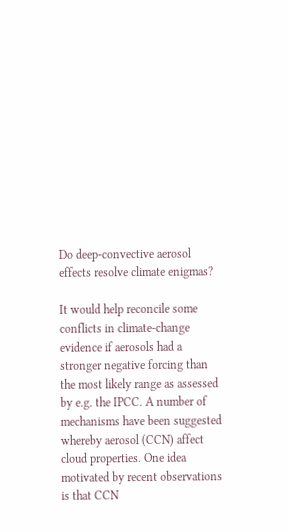Do deep-convective aerosol effects resolve climate enigmas?

It would help reconcile some conflicts in climate-change evidence if aerosols had a stronger negative forcing than the most likely range as assessed by e.g. the IPCC. A number of mechanisms have been suggested whereby aerosol (CCN) affect cloud properties. One idea motivated by recent observations is that CCN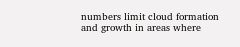numbers limit cloud formation and growth in areas where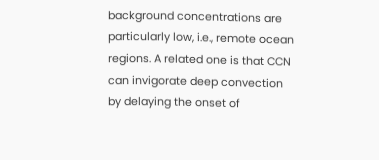background concentrations are particularly low, i.e., remote ocean regions. A related one is that CCN can invigorate deep convection by delaying the onset of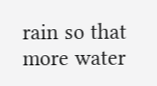rain so that more water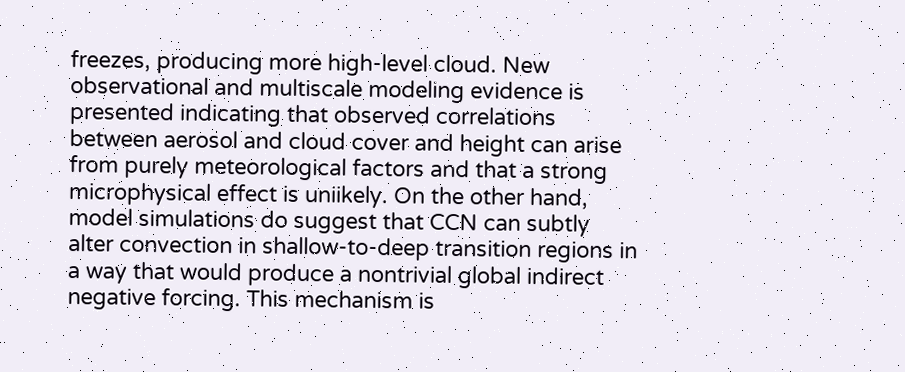freezes, producing more high-level cloud. New observational and multiscale modeling evidence is presented indicating that observed correlations between aerosol and cloud cover and height can arise from purely meteorological factors and that a strong microphysical effect is uniikely. On the other hand, model simulations do suggest that CCN can subtly alter convection in shallow-to-deep transition regions in a way that would produce a nontrivial global indirect negative forcing. This mechanism is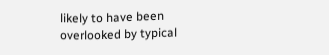likely to have been overlooked by typical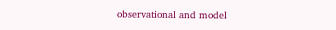observational and model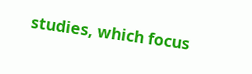studies, which focus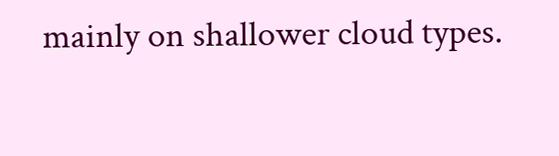mainly on shallower cloud types.